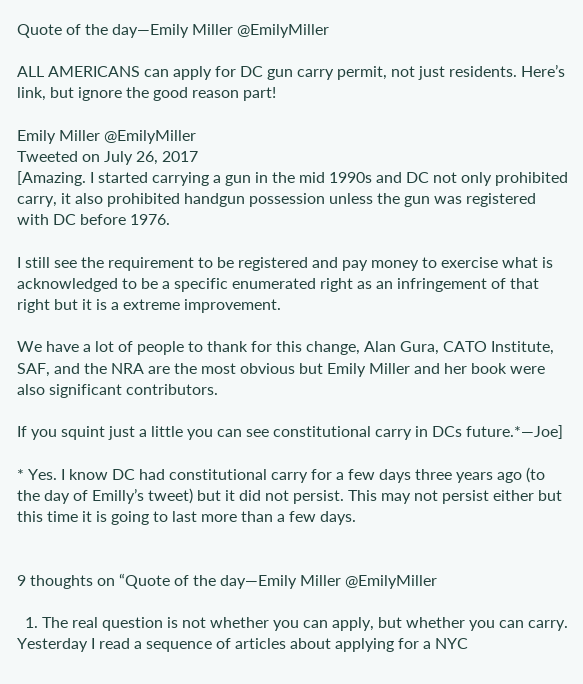Quote of the day—Emily Miller @EmilyMiller

ALL AMERICANS can apply for DC gun carry permit, not just residents. Here’s link, but ignore the good reason part!

Emily Miller @EmilyMiller
Tweeted on July 26, 2017
[Amazing. I started carrying a gun in the mid 1990s and DC not only prohibited carry, it also prohibited handgun possession unless the gun was registered with DC before 1976.

I still see the requirement to be registered and pay money to exercise what is acknowledged to be a specific enumerated right as an infringement of that right but it is a extreme improvement.

We have a lot of people to thank for this change, Alan Gura, CATO Institute, SAF, and the NRA are the most obvious but Emily Miller and her book were also significant contributors.

If you squint just a little you can see constitutional carry in DCs future.*—Joe]

* Yes. I know DC had constitutional carry for a few days three years ago (to the day of Emilly’s tweet) but it did not persist. This may not persist either but this time it is going to last more than a few days.


9 thoughts on “Quote of the day—Emily Miller @EmilyMiller

  1. The real question is not whether you can apply, but whether you can carry. Yesterday I read a sequence of articles about applying for a NYC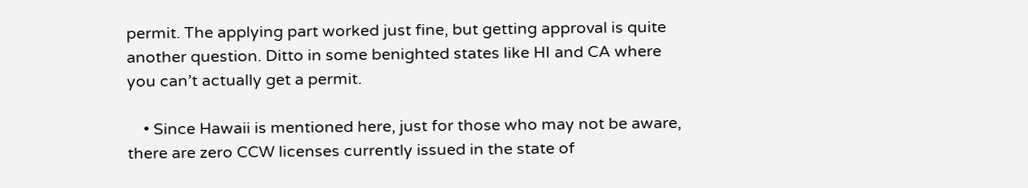permit. The applying part worked just fine, but getting approval is quite another question. Ditto in some benighted states like HI and CA where you can’t actually get a permit.

    • Since Hawaii is mentioned here, just for those who may not be aware, there are zero CCW licenses currently issued in the state of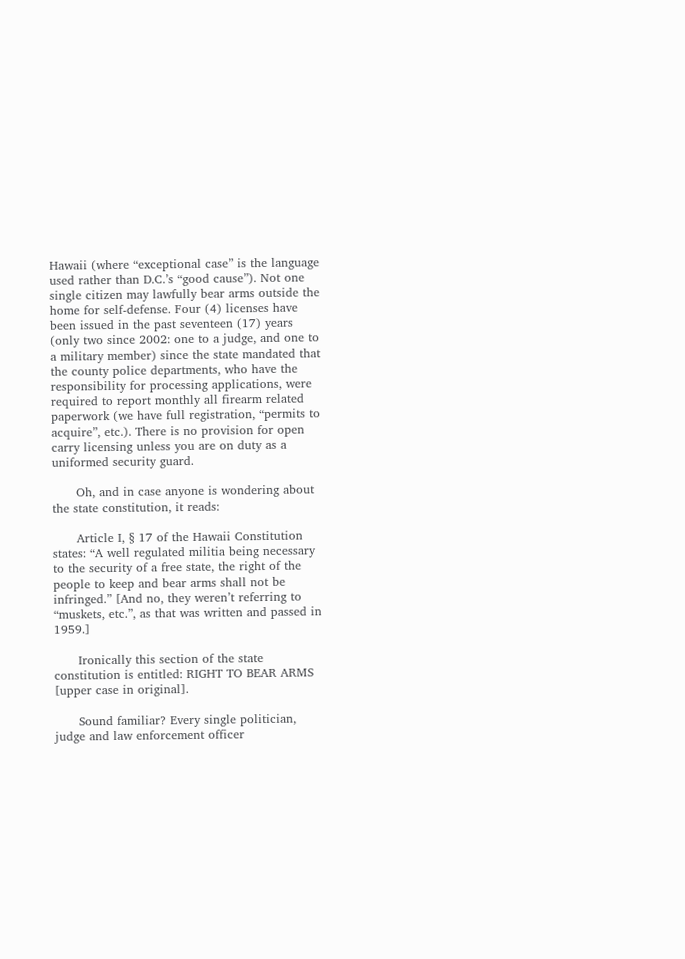Hawaii (where “exceptional case” is the language used rather than D.C.’s “good cause”). Not one single citizen may lawfully bear arms outside the home for self-defense. Four (4) licenses have been issued in the past seventeen (17) years (only two since 2002: one to a judge, and one to a military member) since the state mandated that the county police departments, who have the responsibility for processing applications, were required to report monthly all firearm related paperwork (we have full registration, “permits to acquire”, etc.). There is no provision for open carry licensing unless you are on duty as a uniformed security guard.

      Oh, and in case anyone is wondering about the state constitution, it reads:

      Article I, § 17 of the Hawaii Constitution states: “A well regulated militia being necessary to the security of a free state, the right of the people to keep and bear arms shall not be infringed.” [And no, they weren’t referring to “muskets, etc.”, as that was written and passed in 1959.]

      Ironically this section of the state constitution is entitled: RIGHT TO BEAR ARMS [upper case in original].

      Sound familiar? Every single politician, judge and law enforcement officer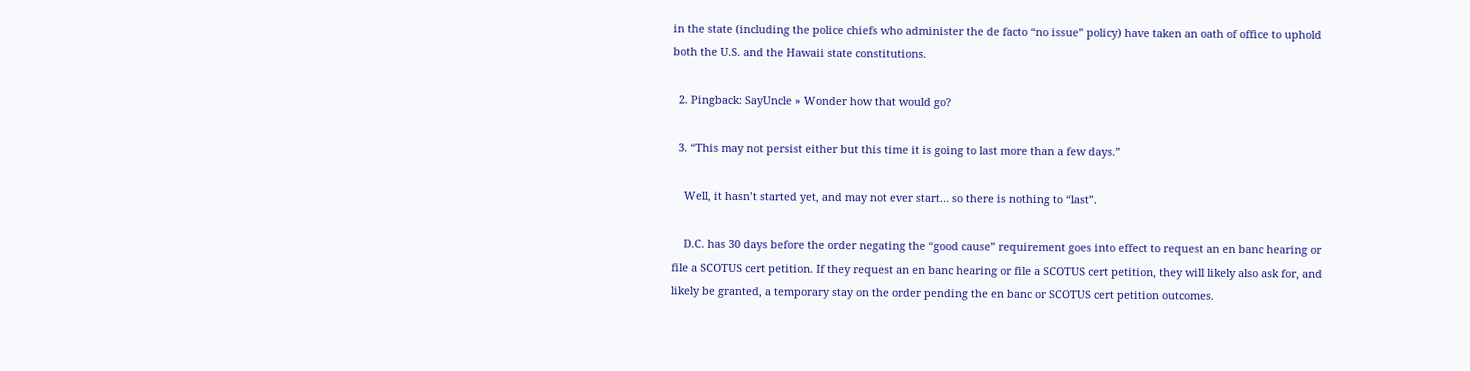in the state (including the police chiefs who administer the de facto “no issue” policy) have taken an oath of office to uphold both the U.S. and the Hawaii state constitutions.

  2. Pingback: SayUncle » Wonder how that would go?

  3. “This may not persist either but this time it is going to last more than a few days.”

    Well, it hasn’t started yet, and may not ever start… so there is nothing to “last”.

    D.C. has 30 days before the order negating the “good cause” requirement goes into effect to request an en banc hearing or file a SCOTUS cert petition. If they request an en banc hearing or file a SCOTUS cert petition, they will likely also ask for, and likely be granted, a temporary stay on the order pending the en banc or SCOTUS cert petition outcomes.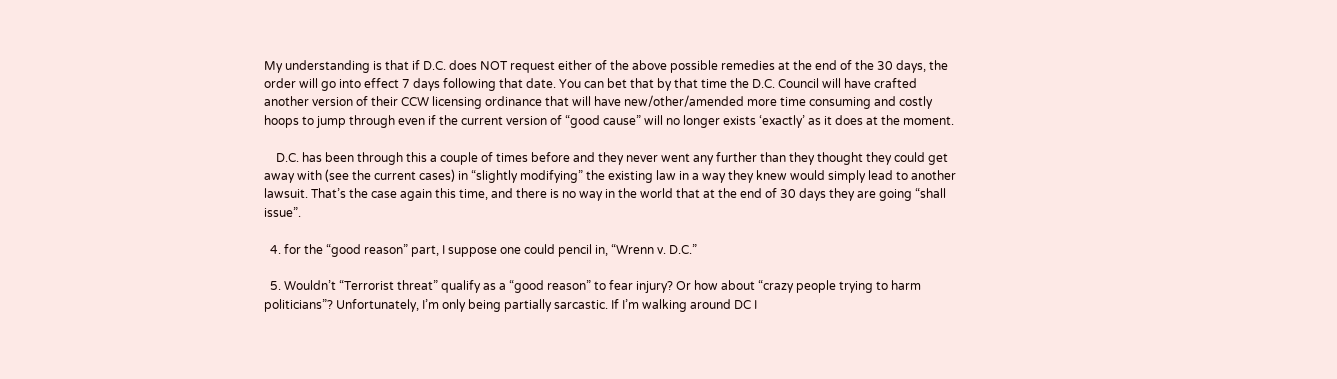My understanding is that if D.C. does NOT request either of the above possible remedies at the end of the 30 days, the order will go into effect 7 days following that date. You can bet that by that time the D.C. Council will have crafted another version of their CCW licensing ordinance that will have new/other/amended more time consuming and costly hoops to jump through even if the current version of “good cause” will no longer exists ‘exactly’ as it does at the moment.

    D.C. has been through this a couple of times before and they never went any further than they thought they could get away with (see the current cases) in “slightly modifying” the existing law in a way they knew would simply lead to another lawsuit. That’s the case again this time, and there is no way in the world that at the end of 30 days they are going “shall issue”.

  4. for the “good reason” part, I suppose one could pencil in, “Wrenn v. D.C.”

  5. Wouldn’t “Terrorist threat” qualify as a “good reason” to fear injury? Or how about “crazy people trying to harm politicians”? Unfortunately, I’m only being partially sarcastic. If I’m walking around DC I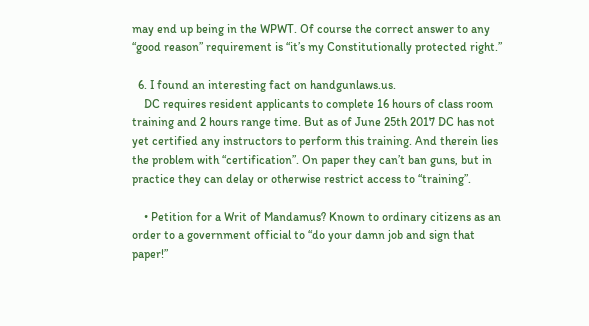may end up being in the WPWT. Of course the correct answer to any “good reason” requirement is “it’s my Constitutionally protected right.”

  6. I found an interesting fact on handgunlaws.us.
    DC requires resident applicants to complete 16 hours of class room training and 2 hours range time. But as of June 25th 2017 DC has not yet certified any instructors to perform this training. And therein lies the problem with “certification”. On paper they can’t ban guns, but in practice they can delay or otherwise restrict access to “training”.

    • Petition for a Writ of Mandamus? Known to ordinary citizens as an order to a government official to “do your damn job and sign that paper!”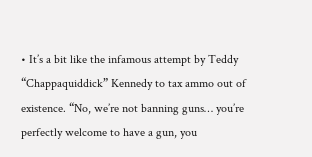• It’s a bit like the infamous attempt by Teddy “Chappaquiddick” Kennedy to tax ammo out of existence. “No, we’re not banning guns… you’re perfectly welcome to have a gun, you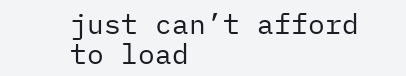just can’t afford to load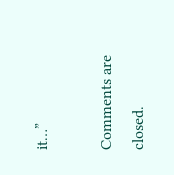it…”

Comments are closed.